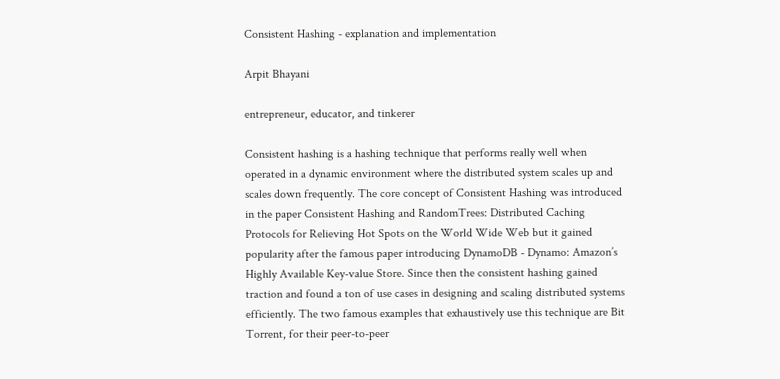Consistent Hashing - explanation and implementation

Arpit Bhayani

entrepreneur, educator, and tinkerer

Consistent hashing is a hashing technique that performs really well when operated in a dynamic environment where the distributed system scales up and scales down frequently. The core concept of Consistent Hashing was introduced in the paper Consistent Hashing and RandomTrees: Distributed Caching Protocols for Relieving Hot Spots on the World Wide Web but it gained popularity after the famous paper introducing DynamoDB - Dynamo: Amazon’s Highly Available Key-value Store. Since then the consistent hashing gained traction and found a ton of use cases in designing and scaling distributed systems efficiently. The two famous examples that exhaustively use this technique are Bit Torrent, for their peer-to-peer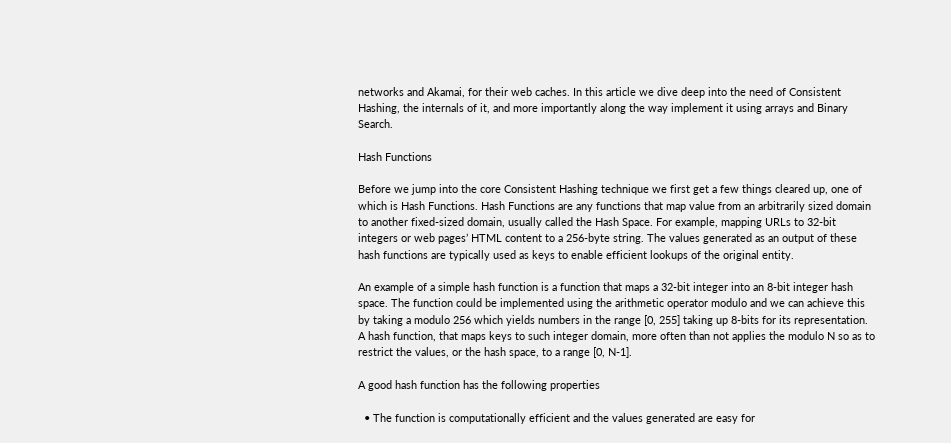networks and Akamai, for their web caches. In this article we dive deep into the need of Consistent Hashing, the internals of it, and more importantly along the way implement it using arrays and Binary Search.

Hash Functions

Before we jump into the core Consistent Hashing technique we first get a few things cleared up, one of which is Hash Functions. Hash Functions are any functions that map value from an arbitrarily sized domain to another fixed-sized domain, usually called the Hash Space. For example, mapping URLs to 32-bit integers or web pages’ HTML content to a 256-byte string. The values generated as an output of these hash functions are typically used as keys to enable efficient lookups of the original entity.

An example of a simple hash function is a function that maps a 32-bit integer into an 8-bit integer hash space. The function could be implemented using the arithmetic operator modulo and we can achieve this by taking a modulo 256 which yields numbers in the range [0, 255] taking up 8-bits for its representation. A hash function, that maps keys to such integer domain, more often than not applies the modulo N so as to restrict the values, or the hash space, to a range [0, N-1].

A good hash function has the following properties

  • The function is computationally efficient and the values generated are easy for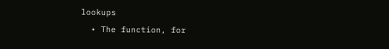lookups
  • The function, for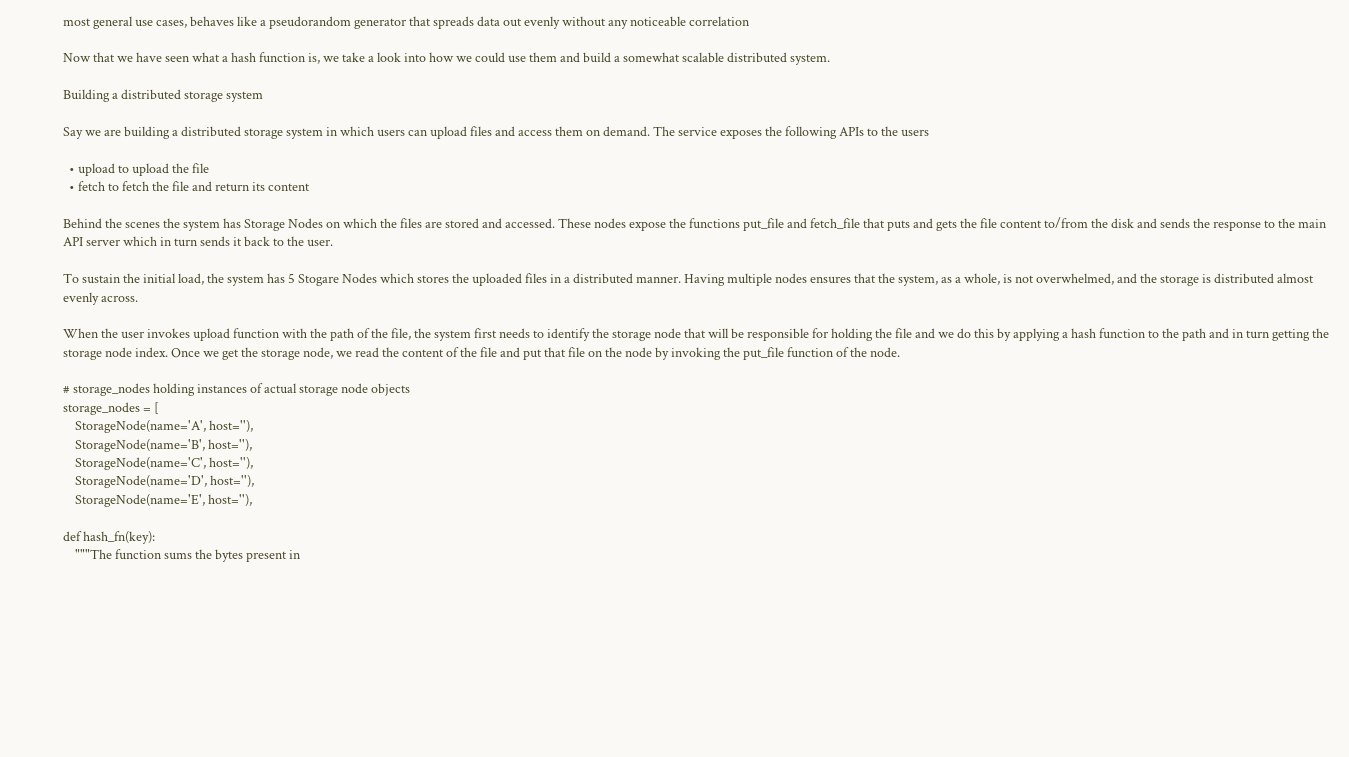most general use cases, behaves like a pseudorandom generator that spreads data out evenly without any noticeable correlation

Now that we have seen what a hash function is, we take a look into how we could use them and build a somewhat scalable distributed system.

Building a distributed storage system

Say we are building a distributed storage system in which users can upload files and access them on demand. The service exposes the following APIs to the users

  • upload to upload the file
  • fetch to fetch the file and return its content

Behind the scenes the system has Storage Nodes on which the files are stored and accessed. These nodes expose the functions put_file and fetch_file that puts and gets the file content to/from the disk and sends the response to the main API server which in turn sends it back to the user.

To sustain the initial load, the system has 5 Stogare Nodes which stores the uploaded files in a distributed manner. Having multiple nodes ensures that the system, as a whole, is not overwhelmed, and the storage is distributed almost evenly across.

When the user invokes upload function with the path of the file, the system first needs to identify the storage node that will be responsible for holding the file and we do this by applying a hash function to the path and in turn getting the storage node index. Once we get the storage node, we read the content of the file and put that file on the node by invoking the put_file function of the node.

# storage_nodes holding instances of actual storage node objects
storage_nodes = [
    StorageNode(name='A', host=''),
    StorageNode(name='B', host=''),
    StorageNode(name='C', host=''),
    StorageNode(name='D', host=''),
    StorageNode(name='E', host=''),

def hash_fn(key):
    """The function sums the bytes present in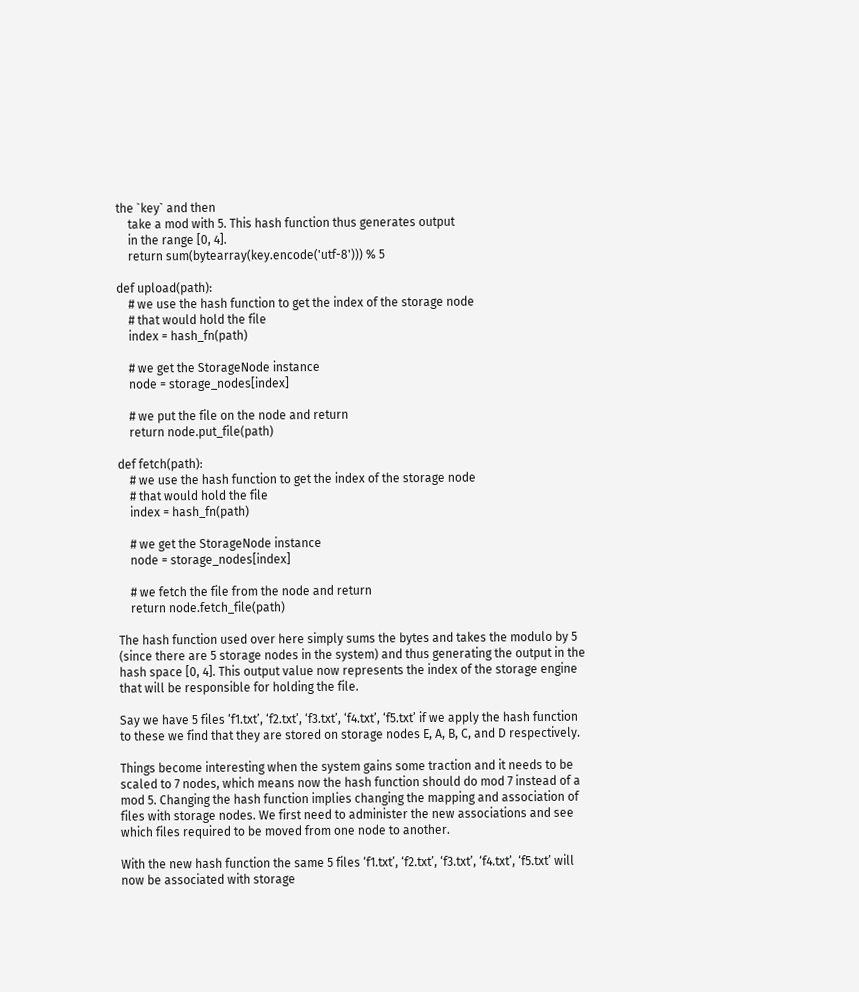the `key` and then
    take a mod with 5. This hash function thus generates output
    in the range [0, 4].
    return sum(bytearray(key.encode('utf-8'))) % 5

def upload(path):
    # we use the hash function to get the index of the storage node
    # that would hold the file
    index = hash_fn(path)

    # we get the StorageNode instance
    node = storage_nodes[index]

    # we put the file on the node and return
    return node.put_file(path)

def fetch(path):
    # we use the hash function to get the index of the storage node
    # that would hold the file
    index = hash_fn(path)

    # we get the StorageNode instance
    node = storage_nodes[index]

    # we fetch the file from the node and return
    return node.fetch_file(path)

The hash function used over here simply sums the bytes and takes the modulo by 5 (since there are 5 storage nodes in the system) and thus generating the output in the hash space [0, 4]. This output value now represents the index of the storage engine that will be responsible for holding the file.

Say we have 5 files ‘f1.txt’, ‘f2.txt’, ‘f3.txt’, ‘f4.txt’, ‘f5.txt’ if we apply the hash function to these we find that they are stored on storage nodes E, A, B, C, and D respectively.

Things become interesting when the system gains some traction and it needs to be scaled to 7 nodes, which means now the hash function should do mod 7 instead of a mod 5. Changing the hash function implies changing the mapping and association of files with storage nodes. We first need to administer the new associations and see which files required to be moved from one node to another.

With the new hash function the same 5 files ‘f1.txt’, ‘f2.txt’, ‘f3.txt’, ‘f4.txt’, ‘f5.txt’ will now be associated with storage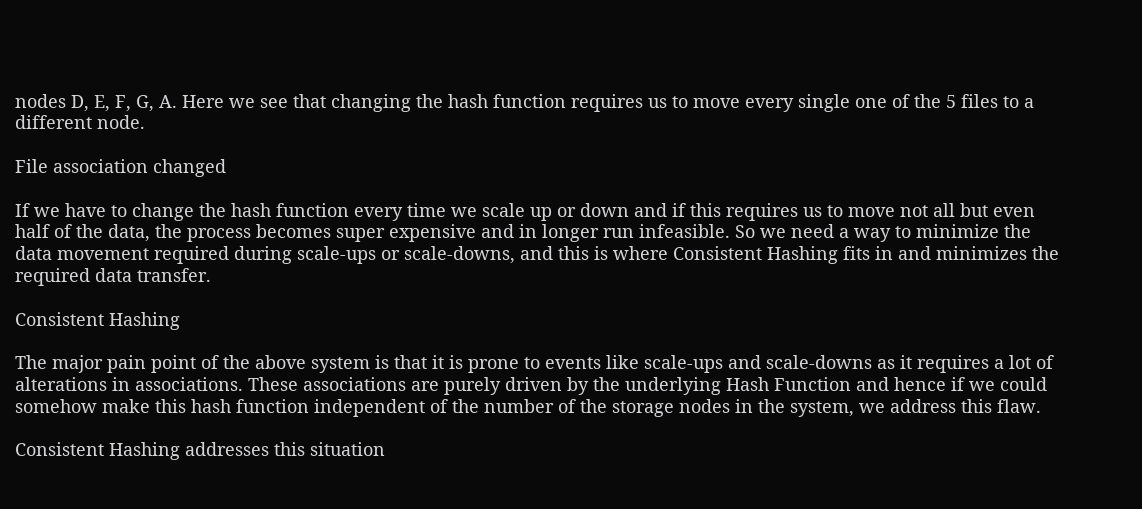nodes D, E, F, G, A. Here we see that changing the hash function requires us to move every single one of the 5 files to a different node.

File association changed

If we have to change the hash function every time we scale up or down and if this requires us to move not all but even half of the data, the process becomes super expensive and in longer run infeasible. So we need a way to minimize the data movement required during scale-ups or scale-downs, and this is where Consistent Hashing fits in and minimizes the required data transfer.

Consistent Hashing

The major pain point of the above system is that it is prone to events like scale-ups and scale-downs as it requires a lot of alterations in associations. These associations are purely driven by the underlying Hash Function and hence if we could somehow make this hash function independent of the number of the storage nodes in the system, we address this flaw.

Consistent Hashing addresses this situation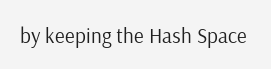by keeping the Hash Space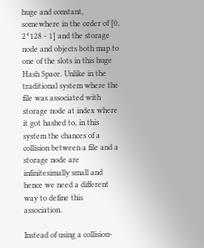huge and constant, somewhere in the order of [0, 2^128 - 1] and the storage node and objects both map to one of the slots in this huge Hash Space. Unlike in the traditional system where the file was associated with storage node at index where it got hashed to, in this system the chances of a collision between a file and a storage node are infinitesimally small and hence we need a different way to define this association.

Instead of using a collision-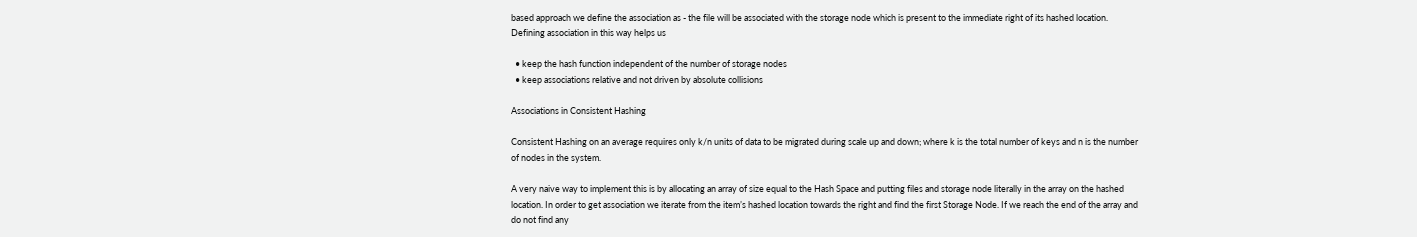based approach we define the association as - the file will be associated with the storage node which is present to the immediate right of its hashed location. Defining association in this way helps us

  • keep the hash function independent of the number of storage nodes
  • keep associations relative and not driven by absolute collisions

Associations in Consistent Hashing

Consistent Hashing on an average requires only k/n units of data to be migrated during scale up and down; where k is the total number of keys and n is the number of nodes in the system.

A very naive way to implement this is by allocating an array of size equal to the Hash Space and putting files and storage node literally in the array on the hashed location. In order to get association we iterate from the item’s hashed location towards the right and find the first Storage Node. If we reach the end of the array and do not find any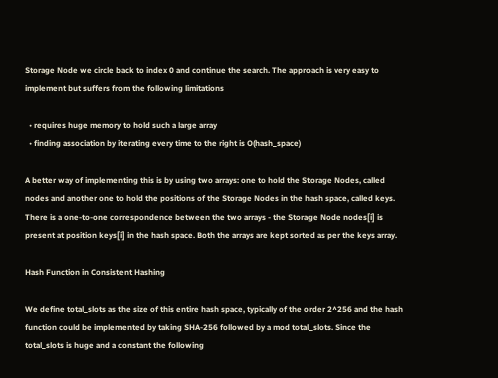Storage Node we circle back to index 0 and continue the search. The approach is very easy to implement but suffers from the following limitations

  • requires huge memory to hold such a large array
  • finding association by iterating every time to the right is O(hash_space)

A better way of implementing this is by using two arrays: one to hold the Storage Nodes, called nodes and another one to hold the positions of the Storage Nodes in the hash space, called keys. There is a one-to-one correspondence between the two arrays - the Storage Node nodes[i] is present at position keys[i] in the hash space. Both the arrays are kept sorted as per the keys array.

Hash Function in Consistent Hashing

We define total_slots as the size of this entire hash space, typically of the order 2^256 and the hash function could be implemented by taking SHA-256 followed by a mod total_slots. Since the total_slots is huge and a constant the following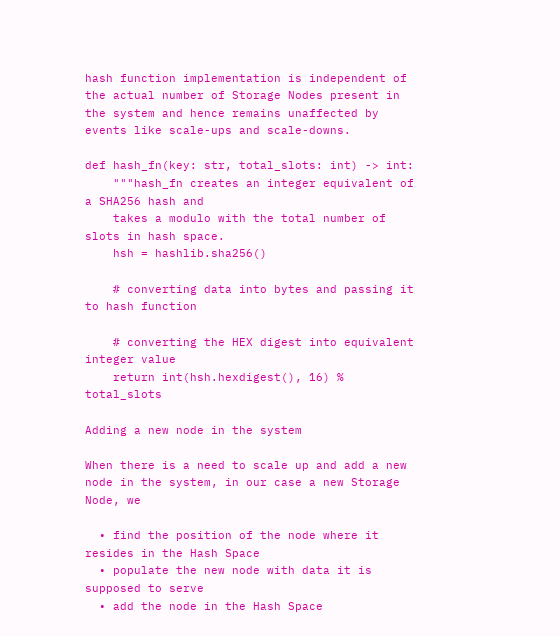hash function implementation is independent of the actual number of Storage Nodes present in the system and hence remains unaffected by events like scale-ups and scale-downs.

def hash_fn(key: str, total_slots: int) -> int:
    """hash_fn creates an integer equivalent of a SHA256 hash and
    takes a modulo with the total number of slots in hash space.
    hsh = hashlib.sha256()

    # converting data into bytes and passing it to hash function

    # converting the HEX digest into equivalent integer value
    return int(hsh.hexdigest(), 16) % total_slots

Adding a new node in the system

When there is a need to scale up and add a new node in the system, in our case a new Storage Node, we

  • find the position of the node where it resides in the Hash Space
  • populate the new node with data it is supposed to serve
  • add the node in the Hash Space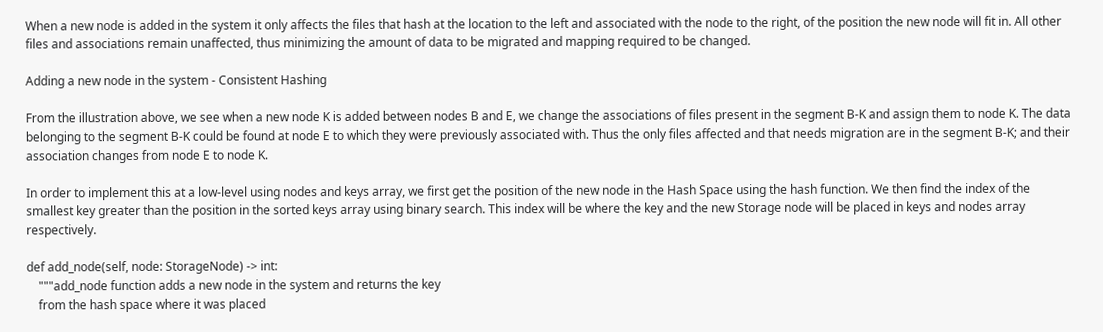When a new node is added in the system it only affects the files that hash at the location to the left and associated with the node to the right, of the position the new node will fit in. All other files and associations remain unaffected, thus minimizing the amount of data to be migrated and mapping required to be changed.

Adding a new node in the system - Consistent Hashing

From the illustration above, we see when a new node K is added between nodes B and E, we change the associations of files present in the segment B-K and assign them to node K. The data belonging to the segment B-K could be found at node E to which they were previously associated with. Thus the only files affected and that needs migration are in the segment B-K; and their association changes from node E to node K.

In order to implement this at a low-level using nodes and keys array, we first get the position of the new node in the Hash Space using the hash function. We then find the index of the smallest key greater than the position in the sorted keys array using binary search. This index will be where the key and the new Storage node will be placed in keys and nodes array respectively.

def add_node(self, node: StorageNode) -> int:
    """add_node function adds a new node in the system and returns the key
    from the hash space where it was placed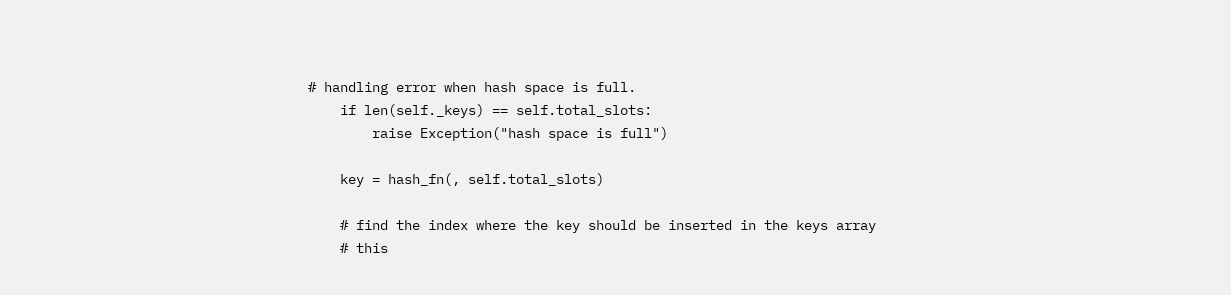# handling error when hash space is full.
    if len(self._keys) == self.total_slots:
        raise Exception("hash space is full")

    key = hash_fn(, self.total_slots)

    # find the index where the key should be inserted in the keys array
    # this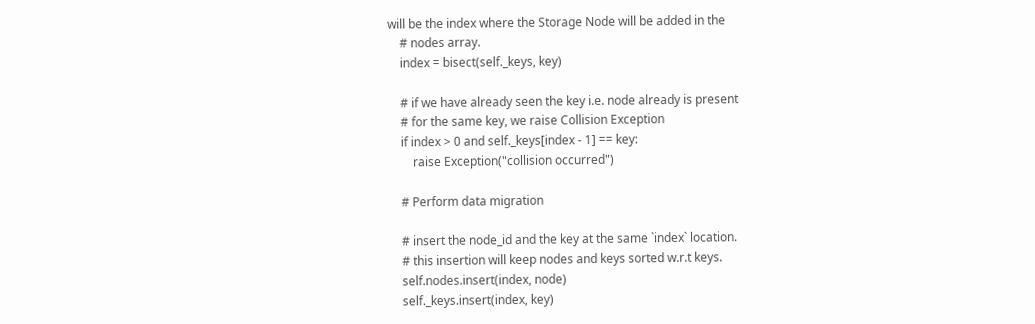will be the index where the Storage Node will be added in the
    # nodes array.
    index = bisect(self._keys, key)

    # if we have already seen the key i.e. node already is present
    # for the same key, we raise Collision Exception
    if index > 0 and self._keys[index - 1] == key:
        raise Exception("collision occurred")

    # Perform data migration

    # insert the node_id and the key at the same `index` location.
    # this insertion will keep nodes and keys sorted w.r.t keys.
    self.nodes.insert(index, node)
    self._keys.insert(index, key)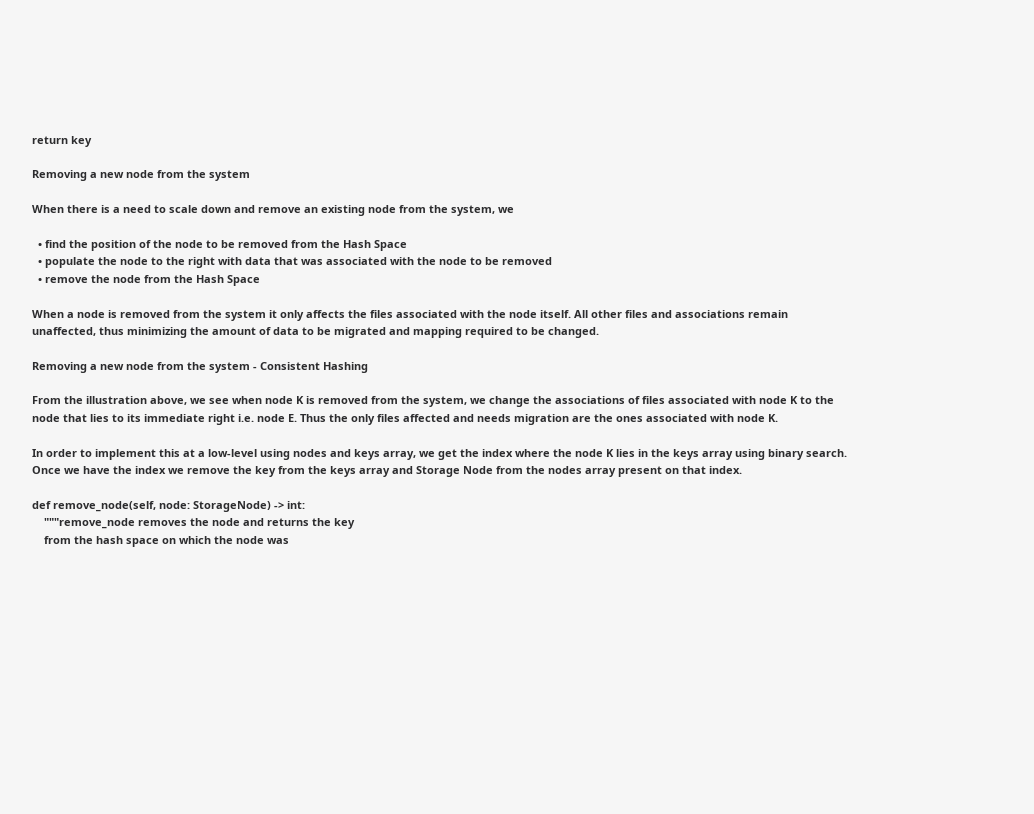return key

Removing a new node from the system

When there is a need to scale down and remove an existing node from the system, we

  • find the position of the node to be removed from the Hash Space
  • populate the node to the right with data that was associated with the node to be removed
  • remove the node from the Hash Space

When a node is removed from the system it only affects the files associated with the node itself. All other files and associations remain unaffected, thus minimizing the amount of data to be migrated and mapping required to be changed.

Removing a new node from the system - Consistent Hashing

From the illustration above, we see when node K is removed from the system, we change the associations of files associated with node K to the node that lies to its immediate right i.e. node E. Thus the only files affected and needs migration are the ones associated with node K.

In order to implement this at a low-level using nodes and keys array, we get the index where the node K lies in the keys array using binary search. Once we have the index we remove the key from the keys array and Storage Node from the nodes array present on that index.

def remove_node(self, node: StorageNode) -> int:
    """remove_node removes the node and returns the key
    from the hash space on which the node was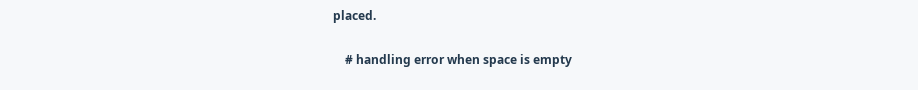placed.

    # handling error when space is empty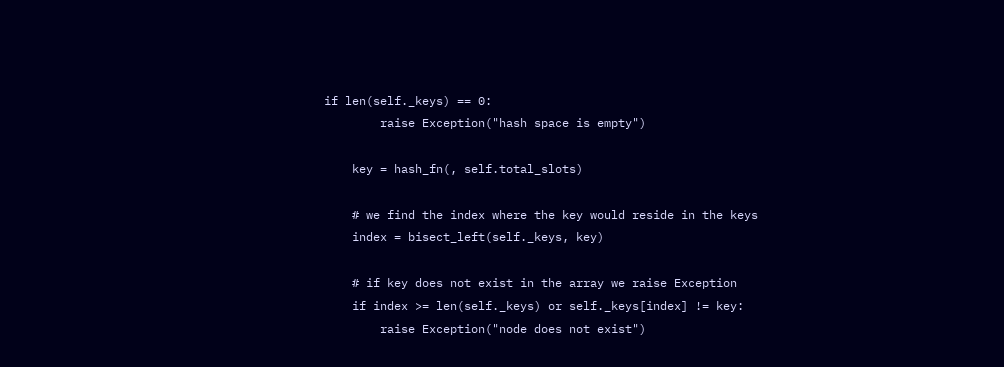if len(self._keys) == 0:
        raise Exception("hash space is empty")

    key = hash_fn(, self.total_slots)

    # we find the index where the key would reside in the keys
    index = bisect_left(self._keys, key)

    # if key does not exist in the array we raise Exception
    if index >= len(self._keys) or self._keys[index] != key:
        raise Exception("node does not exist")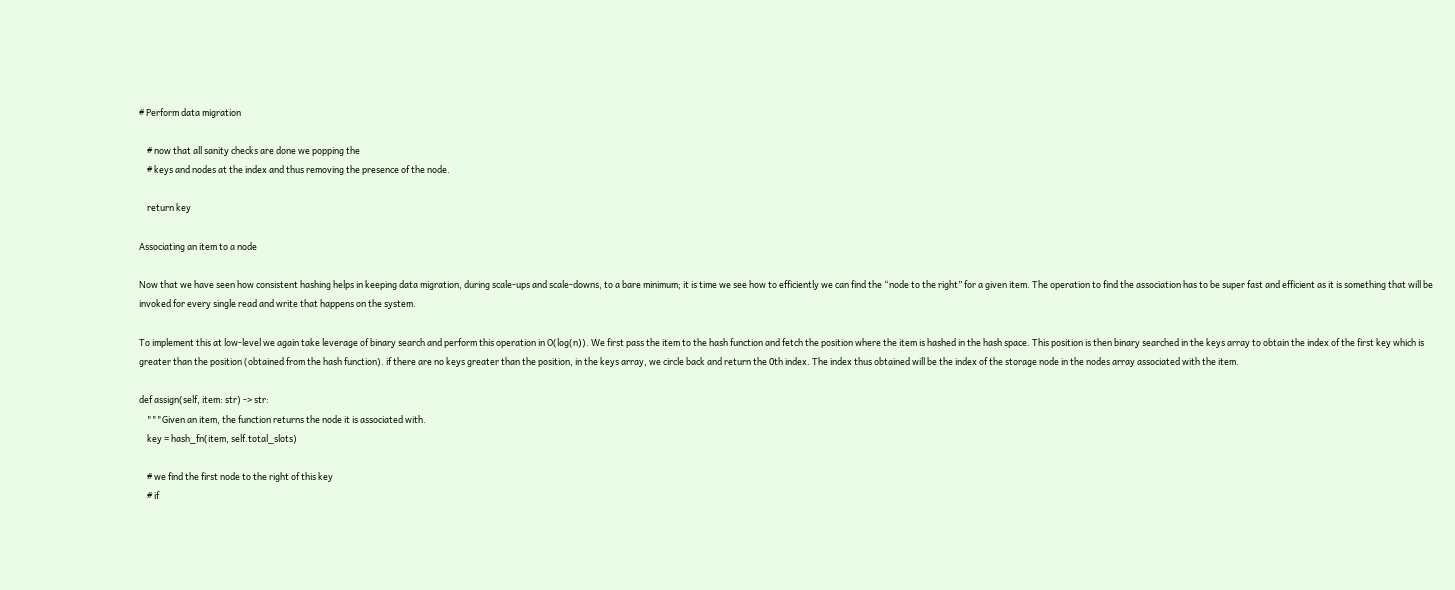# Perform data migration

    # now that all sanity checks are done we popping the
    # keys and nodes at the index and thus removing the presence of the node.

    return key

Associating an item to a node

Now that we have seen how consistent hashing helps in keeping data migration, during scale-ups and scale-downs, to a bare minimum; it is time we see how to efficiently we can find the “node to the right” for a given item. The operation to find the association has to be super fast and efficient as it is something that will be invoked for every single read and write that happens on the system.

To implement this at low-level we again take leverage of binary search and perform this operation in O(log(n)). We first pass the item to the hash function and fetch the position where the item is hashed in the hash space. This position is then binary searched in the keys array to obtain the index of the first key which is greater than the position (obtained from the hash function). if there are no keys greater than the position, in the keys array, we circle back and return the 0th index. The index thus obtained will be the index of the storage node in the nodes array associated with the item.

def assign(self, item: str) -> str:
    """Given an item, the function returns the node it is associated with.
    key = hash_fn(item, self.total_slots)

    # we find the first node to the right of this key
    # if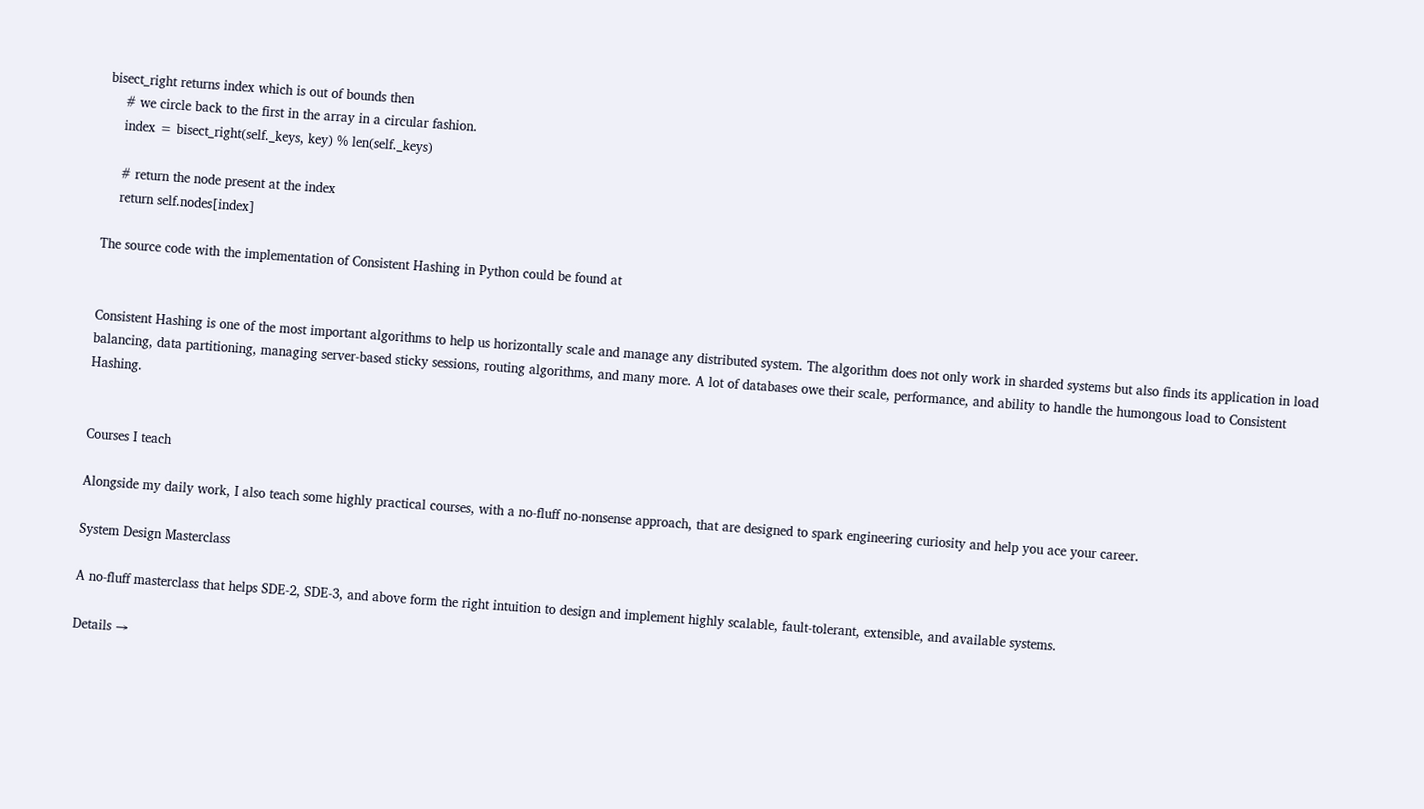bisect_right returns index which is out of bounds then
    # we circle back to the first in the array in a circular fashion.
    index = bisect_right(self._keys, key) % len(self._keys)

    # return the node present at the index
    return self.nodes[index]

The source code with the implementation of Consistent Hashing in Python could be found at


Consistent Hashing is one of the most important algorithms to help us horizontally scale and manage any distributed system. The algorithm does not only work in sharded systems but also finds its application in load balancing, data partitioning, managing server-based sticky sessions, routing algorithms, and many more. A lot of databases owe their scale, performance, and ability to handle the humongous load to Consistent Hashing.


Courses I teach

Alongside my daily work, I also teach some highly practical courses, with a no-fluff no-nonsense approach, that are designed to spark engineering curiosity and help you ace your career.

System Design Masterclass

A no-fluff masterclass that helps SDE-2, SDE-3, and above form the right intuition to design and implement highly scalable, fault-tolerant, extensible, and available systems.

Details →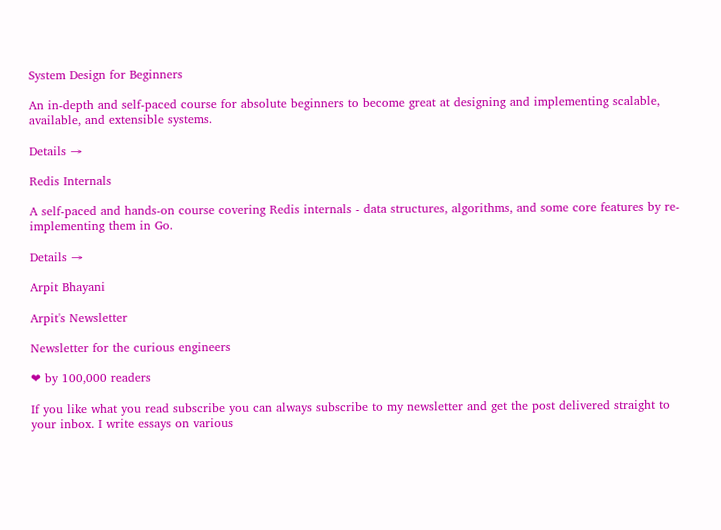System Design for Beginners

An in-depth and self-paced course for absolute beginners to become great at designing and implementing scalable, available, and extensible systems.

Details →

Redis Internals

A self-paced and hands-on course covering Redis internals - data structures, algorithms, and some core features by re-implementing them in Go.

Details →

Arpit Bhayani

Arpit's Newsletter

Newsletter for the curious engineers

❤ by 100,000 readers

If you like what you read subscribe you can always subscribe to my newsletter and get the post delivered straight to your inbox. I write essays on various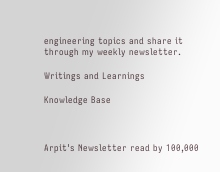engineering topics and share it through my weekly newsletter.

Writings and Learnings

Knowledge Base



Arpit's Newsletter read by 100,000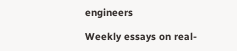engineers

Weekly essays on real-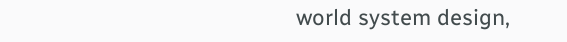world system design,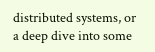distributed systems, or a deep dive into some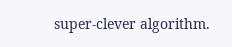super-clever algorithm.